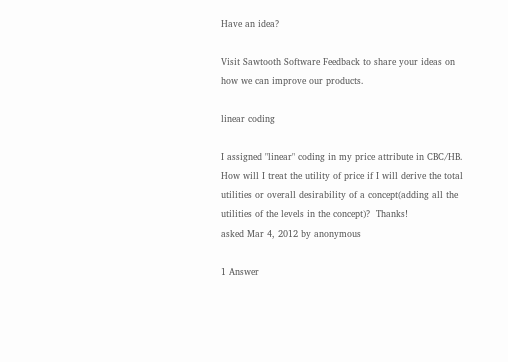Have an idea?

Visit Sawtooth Software Feedback to share your ideas on how we can improve our products.

linear coding

I assigned "linear" coding in my price attribute in CBC/HB. How will I treat the utility of price if I will derive the total utilities or overall desirability of a concept(adding all the utilities of the levels in the concept)?  Thanks!
asked Mar 4, 2012 by anonymous

1 Answer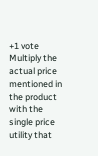+1 vote
Multiply the actual price mentioned in the product with the single price utility that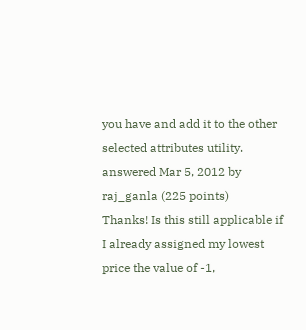you have and add it to the other selected attributes utility.
answered Mar 5, 2012 by raj_ganla (225 points)
Thanks! Is this still applicable if I already assigned my lowest price the value of -1,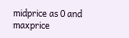midprice as 0 and maxprice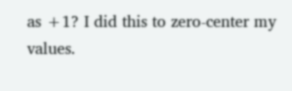as +1? I did this to zero-center my values.